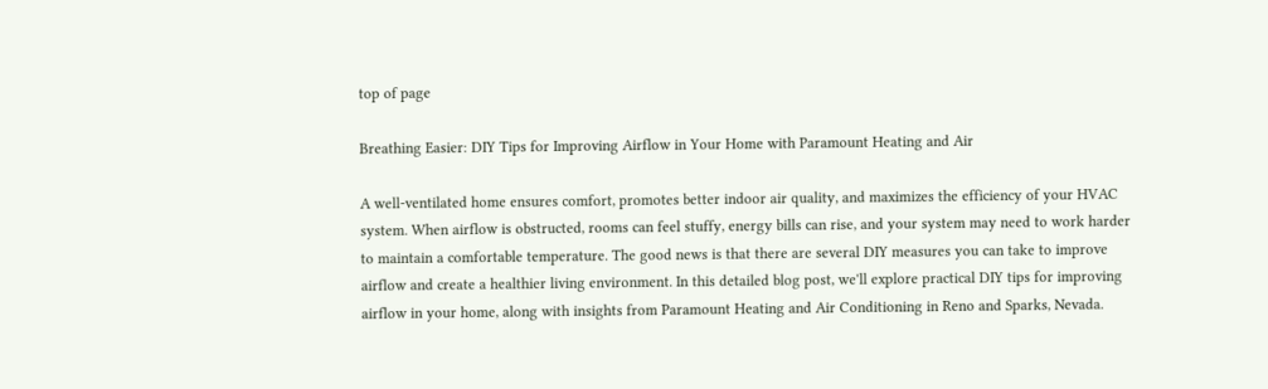top of page

Breathing Easier: DIY Tips for Improving Airflow in Your Home with Paramount Heating and Air

A well-ventilated home ensures comfort, promotes better indoor air quality, and maximizes the efficiency of your HVAC system. When airflow is obstructed, rooms can feel stuffy, energy bills can rise, and your system may need to work harder to maintain a comfortable temperature. The good news is that there are several DIY measures you can take to improve airflow and create a healthier living environment. In this detailed blog post, we'll explore practical DIY tips for improving airflow in your home, along with insights from Paramount Heating and Air Conditioning in Reno and Sparks, Nevada.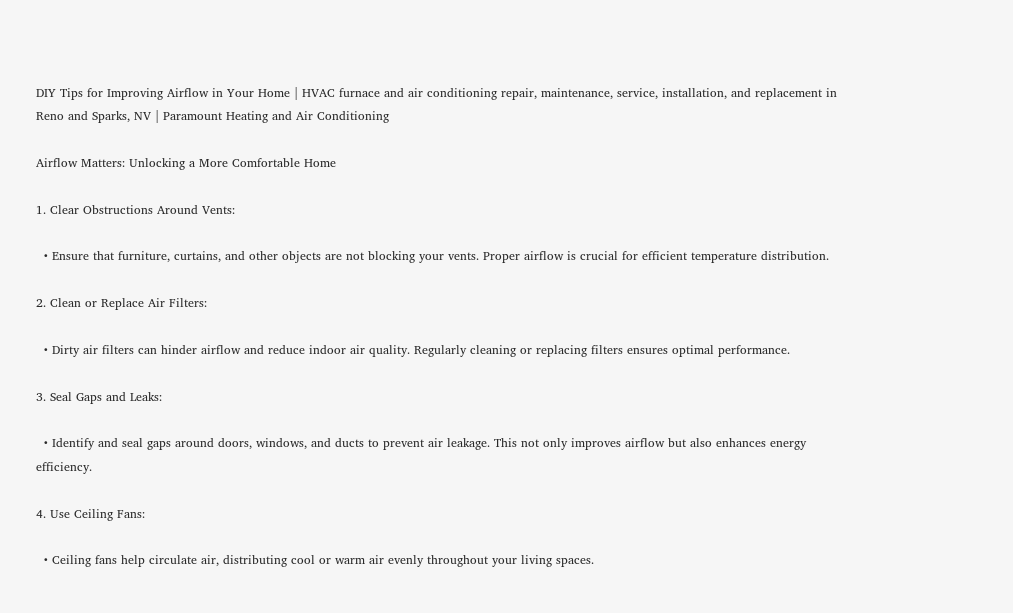DIY Tips for Improving Airflow in Your Home | HVAC furnace and air conditioning repair, maintenance, service, installation, and replacement in Reno and Sparks, NV | Paramount Heating and Air Conditioning

Airflow Matters: Unlocking a More Comfortable Home

1. Clear Obstructions Around Vents:

  • Ensure that furniture, curtains, and other objects are not blocking your vents. Proper airflow is crucial for efficient temperature distribution.

2. Clean or Replace Air Filters:

  • Dirty air filters can hinder airflow and reduce indoor air quality. Regularly cleaning or replacing filters ensures optimal performance.

3. Seal Gaps and Leaks:

  • Identify and seal gaps around doors, windows, and ducts to prevent air leakage. This not only improves airflow but also enhances energy efficiency.

4. Use Ceiling Fans:

  • Ceiling fans help circulate air, distributing cool or warm air evenly throughout your living spaces.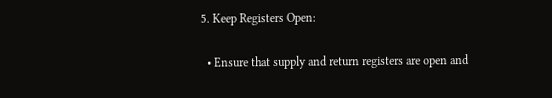5. Keep Registers Open:

  • Ensure that supply and return registers are open and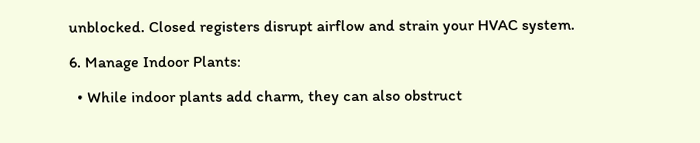unblocked. Closed registers disrupt airflow and strain your HVAC system.

6. Manage Indoor Plants:

  • While indoor plants add charm, they can also obstruct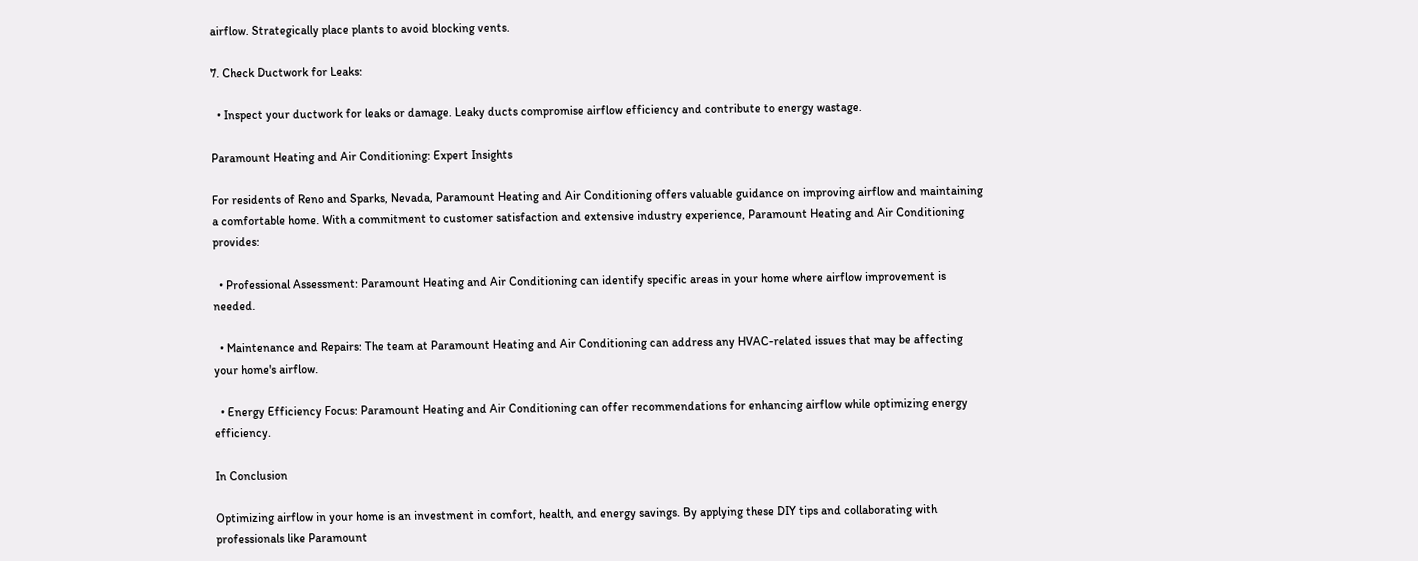airflow. Strategically place plants to avoid blocking vents.

7. Check Ductwork for Leaks:

  • Inspect your ductwork for leaks or damage. Leaky ducts compromise airflow efficiency and contribute to energy wastage.

Paramount Heating and Air Conditioning: Expert Insights

For residents of Reno and Sparks, Nevada, Paramount Heating and Air Conditioning offers valuable guidance on improving airflow and maintaining a comfortable home. With a commitment to customer satisfaction and extensive industry experience, Paramount Heating and Air Conditioning provides:

  • Professional Assessment: Paramount Heating and Air Conditioning can identify specific areas in your home where airflow improvement is needed.

  • Maintenance and Repairs: The team at Paramount Heating and Air Conditioning can address any HVAC-related issues that may be affecting your home's airflow.

  • Energy Efficiency Focus: Paramount Heating and Air Conditioning can offer recommendations for enhancing airflow while optimizing energy efficiency.

In Conclusion

Optimizing airflow in your home is an investment in comfort, health, and energy savings. By applying these DIY tips and collaborating with professionals like Paramount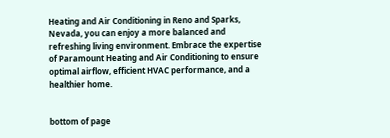Heating and Air Conditioning in Reno and Sparks, Nevada, you can enjoy a more balanced and refreshing living environment. Embrace the expertise of Paramount Heating and Air Conditioning to ensure optimal airflow, efficient HVAC performance, and a healthier home.


bottom of page